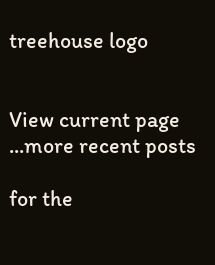treehouse logo


View current page
...more recent posts

for the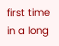first time in a long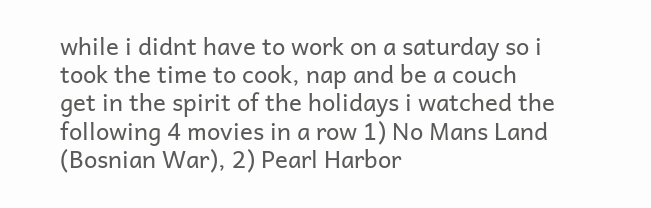while i didnt have to work on a saturday so i took the time to cook, nap and be a couch get in the spirit of the holidays i watched the following 4 movies in a row 1) No Mans Land (Bosnian War), 2) Pearl Harbor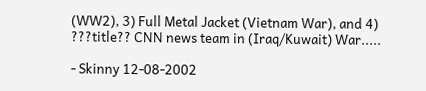(WW2), 3) Full Metal Jacket (Vietnam War), and 4) ???title?? CNN news team in (Iraq/Kuwait) War.....

- Skinny 12-08-2002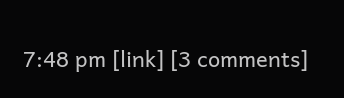7:48 pm [link] [3 comments]